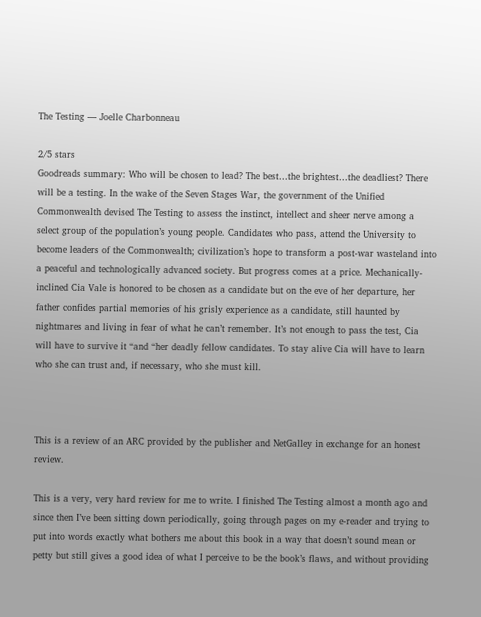The Testing — Joelle Charbonneau

2/5 stars
Goodreads summary: Who will be chosen to lead? The best…the brightest…the deadliest? There will be a testing. In the wake of the Seven Stages War, the government of the Unified Commonwealth devised The Testing to assess the instinct, intellect and sheer nerve among a select group of the population’s young people. Candidates who pass, attend the University to become leaders of the Commonwealth; civilization’s hope to transform a post-war wasteland into a peaceful and technologically advanced society. But progress comes at a price. Mechanically-inclined Cia Vale is honored to be chosen as a candidate but on the eve of her departure, her father confides partial memories of his grisly experience as a candidate, still haunted by nightmares and living in fear of what he can’t remember. It’s not enough to pass the test, Cia will have to survive it “and “her deadly fellow candidates. To stay alive Cia will have to learn who she can trust and, if necessary, who she must kill.



This is a review of an ARC provided by the publisher and NetGalley in exchange for an honest review.

This is a very, very hard review for me to write. I finished The Testing almost a month ago and since then I’ve been sitting down periodically, going through pages on my e-reader and trying to put into words exactly what bothers me about this book in a way that doesn’t sound mean or petty but still gives a good idea of what I perceive to be the book’s flaws, and without providing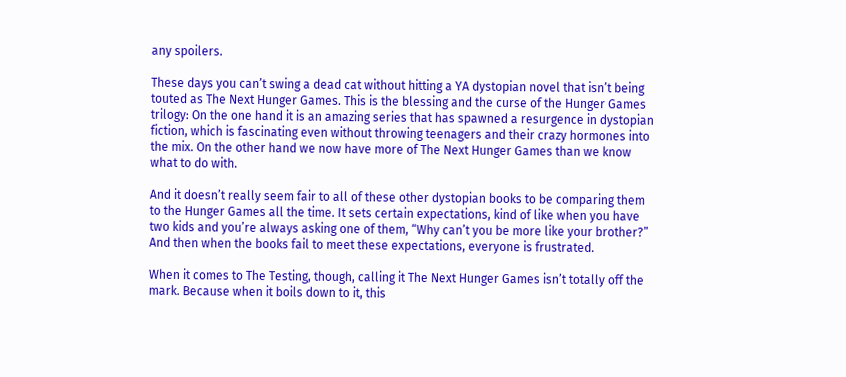any spoilers.

These days you can’t swing a dead cat without hitting a YA dystopian novel that isn’t being touted as The Next Hunger Games. This is the blessing and the curse of the Hunger Games trilogy: On the one hand it is an amazing series that has spawned a resurgence in dystopian fiction, which is fascinating even without throwing teenagers and their crazy hormones into the mix. On the other hand we now have more of The Next Hunger Games than we know what to do with.

And it doesn’t really seem fair to all of these other dystopian books to be comparing them to the Hunger Games all the time. It sets certain expectations, kind of like when you have two kids and you’re always asking one of them, “Why can’t you be more like your brother?” And then when the books fail to meet these expectations, everyone is frustrated.

When it comes to The Testing, though, calling it The Next Hunger Games isn’t totally off the mark. Because when it boils down to it, this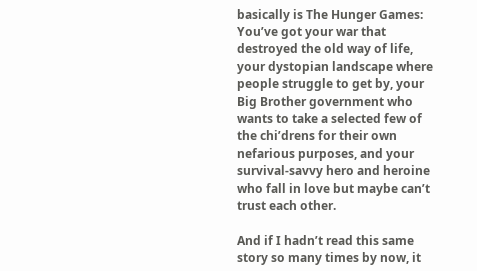basically is The Hunger Games: You’ve got your war that destroyed the old way of life, your dystopian landscape where people struggle to get by, your Big Brother government who wants to take a selected few of the chi’drens for their own nefarious purposes, and your survival-savvy hero and heroine who fall in love but maybe can’t trust each other.

And if I hadn’t read this same story so many times by now, it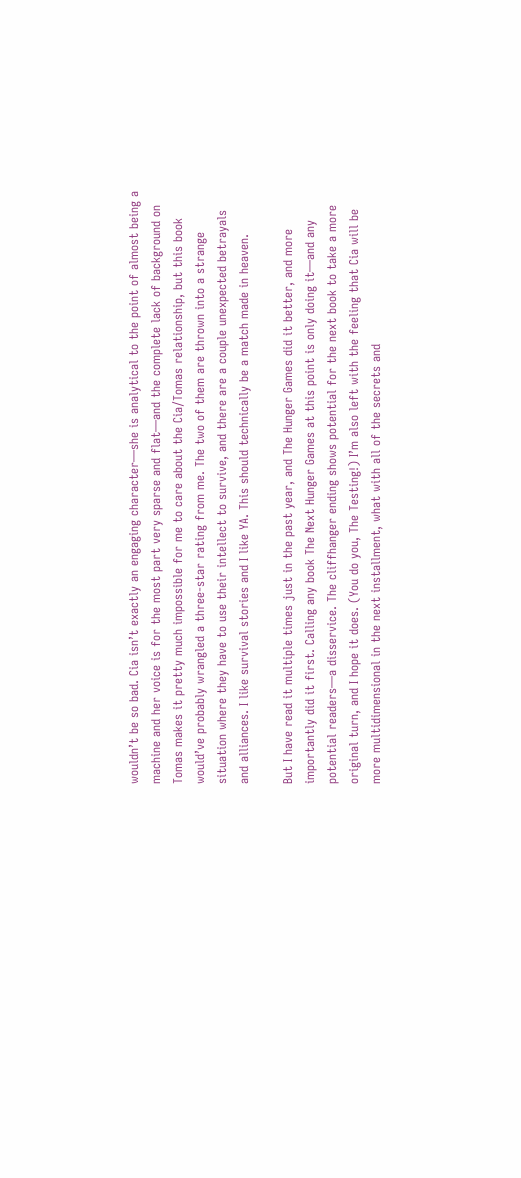wouldn’t be so bad. Cia isn’t exactly an engaging character—she is analytical to the point of almost being a machine and her voice is for the most part very sparse and flat—and the complete lack of background on Tomas makes it pretty much impossible for me to care about the Cia/Tomas relationship, but this book would’ve probably wrangled a three-star rating from me. The two of them are thrown into a strange situation where they have to use their intellect to survive, and there are a couple unexpected betrayals and alliances. I like survival stories and I like YA. This should technically be a match made in heaven.

But I have read it multiple times just in the past year, and The Hunger Games did it better, and more importantly did it first. Calling any book The Next Hunger Games at this point is only doing it—and any potential readers—a disservice. The cliffhanger ending shows potential for the next book to take a more original turn, and I hope it does. (You do you, The Testing!) I’m also left with the feeling that Cia will be more multidimensional in the next installment, what with all of the secrets and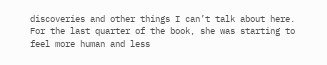discoveries and other things I can’t talk about here. For the last quarter of the book, she was starting to feel more human and less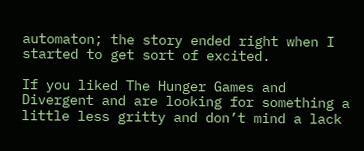automaton; the story ended right when I started to get sort of excited.

If you liked The Hunger Games and Divergent and are looking for something a little less gritty and don’t mind a lack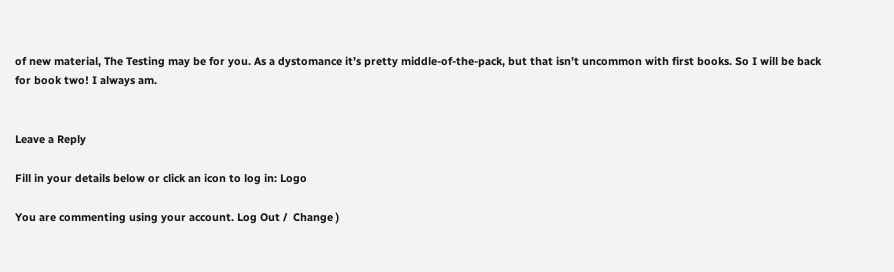of new material, The Testing may be for you. As a dystomance it’s pretty middle-of-the-pack, but that isn’t uncommon with first books. So I will be back for book two! I always am.


Leave a Reply

Fill in your details below or click an icon to log in: Logo

You are commenting using your account. Log Out /  Change )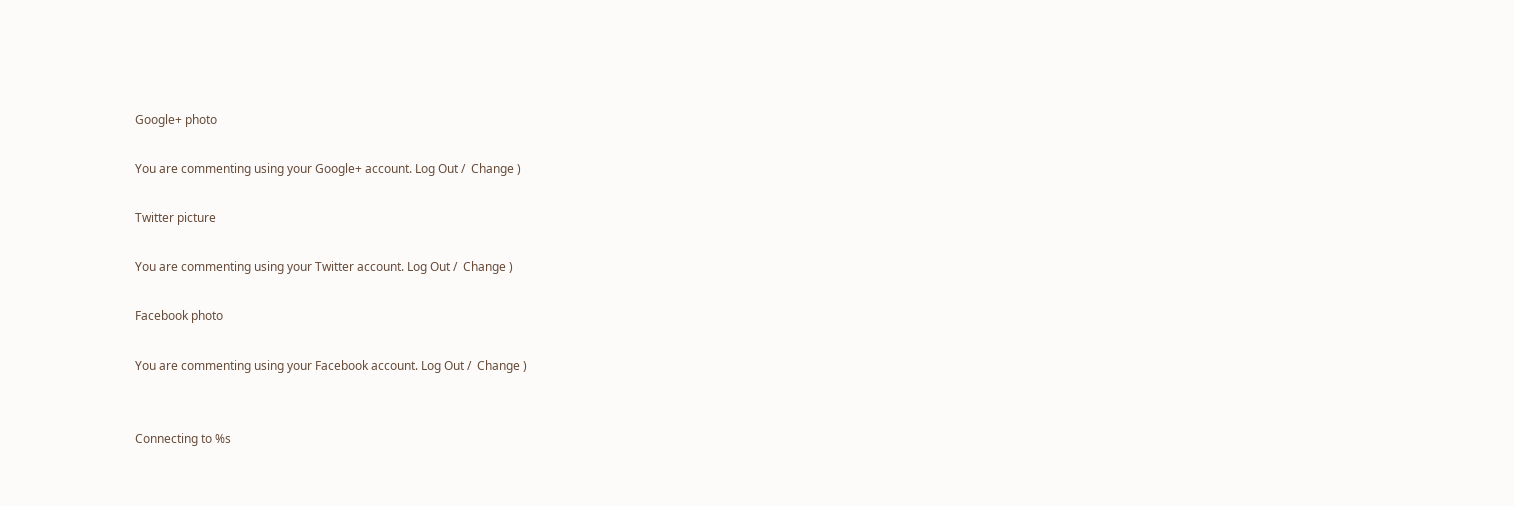Google+ photo

You are commenting using your Google+ account. Log Out /  Change )

Twitter picture

You are commenting using your Twitter account. Log Out /  Change )

Facebook photo

You are commenting using your Facebook account. Log Out /  Change )


Connecting to %s